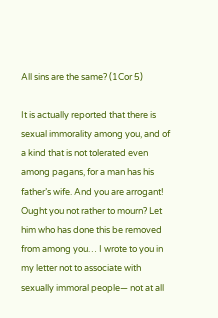All sins are the same? (1Cor 5)

It is actually reported that there is sexual immorality among you, and of a kind that is not tolerated even among pagans, for a man has his father’s wife. And you are arrogant! Ought you not rather to mourn? Let him who has done this be removed from among you… I wrote to you in my letter not to associate with sexually immoral people— not at all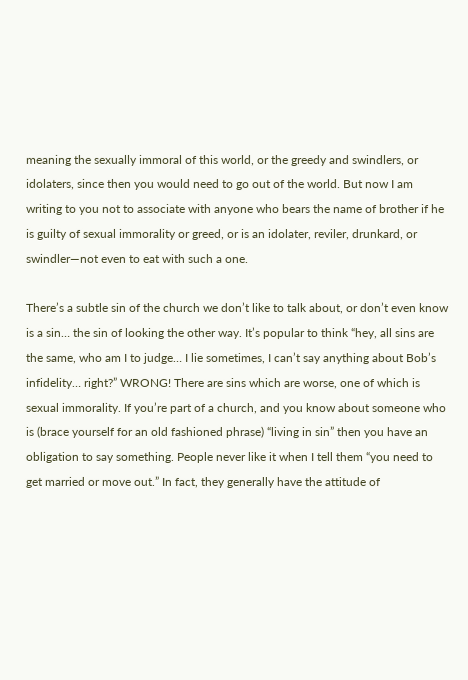meaning the sexually immoral of this world, or the greedy and swindlers, or idolaters, since then you would need to go out of the world. But now I am writing to you not to associate with anyone who bears the name of brother if he is guilty of sexual immorality or greed, or is an idolater, reviler, drunkard, or swindler—not even to eat with such a one.

There’s a subtle sin of the church we don’t like to talk about, or don’t even know is a sin… the sin of looking the other way. It’s popular to think “hey, all sins are the same, who am I to judge… I lie sometimes, I can’t say anything about Bob’s infidelity… right?” WRONG! There are sins which are worse, one of which is sexual immorality. If you’re part of a church, and you know about someone who is (brace yourself for an old fashioned phrase) “living in sin” then you have an obligation to say something. People never like it when I tell them “you need to get married or move out.” In fact, they generally have the attitude of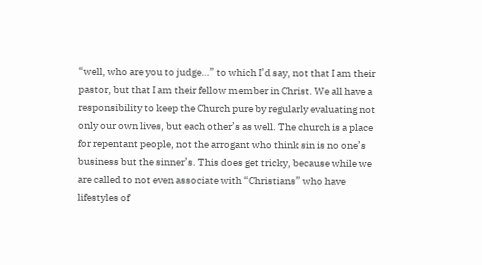“well, who are you to judge…” to which I’d say, not that I am their pastor, but that I am their fellow member in Christ. We all have a responsibility to keep the Church pure by regularly evaluating not only our own lives, but each other’s as well. The church is a place for repentant people, not the arrogant who think sin is no one’s business but the sinner’s. This does get tricky, because while we are called to not even associate with “Christians” who have lifestyles of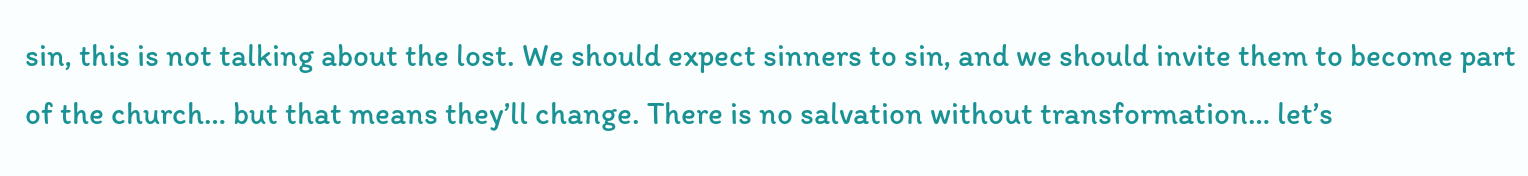sin, this is not talking about the lost. We should expect sinners to sin, and we should invite them to become part of the church… but that means they’ll change. There is no salvation without transformation… let’s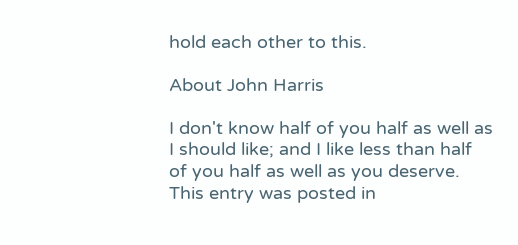hold each other to this.

About John Harris

I don't know half of you half as well as I should like; and I like less than half of you half as well as you deserve.
This entry was posted in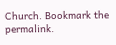Church. Bookmark the permalink.